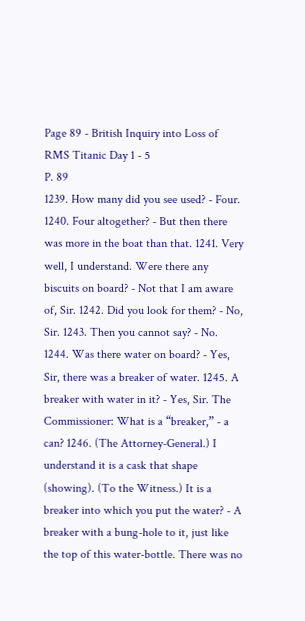Page 89 - British Inquiry into Loss of RMS Titanic Day 1 - 5
P. 89
1239. How many did you see used? - Four. 1240. Four altogether? - But then there was more in the boat than that. 1241. Very well, I understand. Were there any biscuits on board? - Not that I am aware of, Sir. 1242. Did you look for them? - No, Sir. 1243. Then you cannot say? - No. 1244. Was there water on board? - Yes, Sir, there was a breaker of water. 1245. A breaker with water in it? - Yes, Sir. The Commissioner: What is a “breaker,” - a can? 1246. (The Attorney-General.) I understand it is a cask that shape (showing). (To the Witness.) It is a breaker into which you put the water? - A breaker with a bung-hole to it, just like the top of this water-bottle. There was no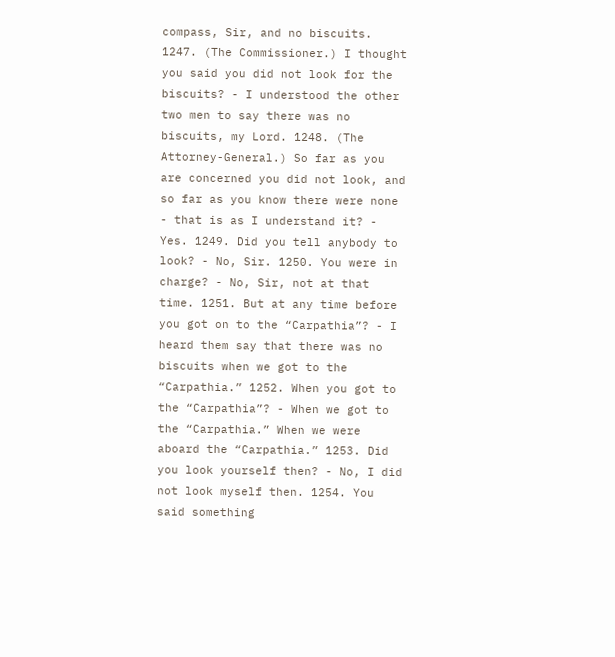compass, Sir, and no biscuits. 1247. (The Commissioner.) I thought you said you did not look for the biscuits? - I understood the other two men to say there was no biscuits, my Lord. 1248. (The Attorney-General.) So far as you are concerned you did not look, and so far as you know there were none - that is as I understand it? - Yes. 1249. Did you tell anybody to look? - No, Sir. 1250. You were in charge? - No, Sir, not at that time. 1251. But at any time before you got on to the “Carpathia”? - I heard them say that there was no biscuits when we got to the “Carpathia.” 1252. When you got to the “Carpathia”? - When we got to the “Carpathia.” When we were aboard the “Carpathia.” 1253. Did you look yourself then? - No, I did not look myself then. 1254. You said something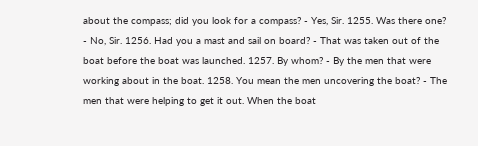about the compass; did you look for a compass? - Yes, Sir. 1255. Was there one? - No, Sir. 1256. Had you a mast and sail on board? - That was taken out of the boat before the boat was launched. 1257. By whom? - By the men that were working about in the boat. 1258. You mean the men uncovering the boat? - The men that were helping to get it out. When the boat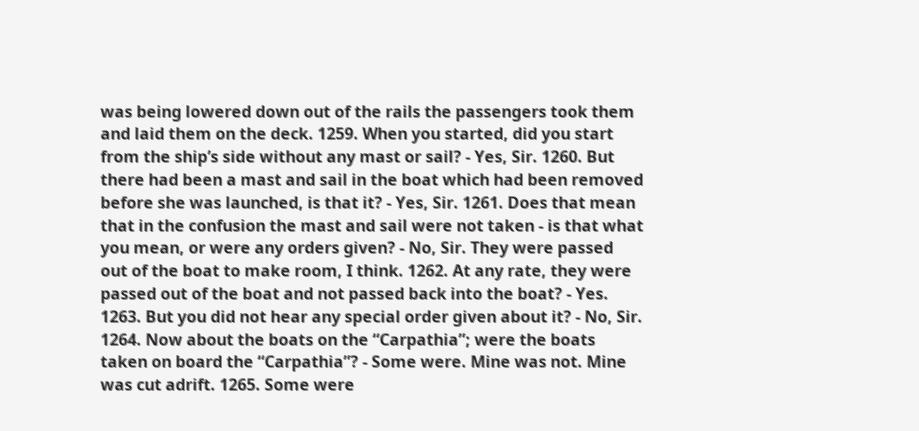was being lowered down out of the rails the passengers took them and laid them on the deck. 1259. When you started, did you start from the ship’s side without any mast or sail? - Yes, Sir. 1260. But there had been a mast and sail in the boat which had been removed before she was launched, is that it? - Yes, Sir. 1261. Does that mean that in the confusion the mast and sail were not taken - is that what you mean, or were any orders given? - No, Sir. They were passed out of the boat to make room, I think. 1262. At any rate, they were passed out of the boat and not passed back into the boat? - Yes. 1263. But you did not hear any special order given about it? - No, Sir. 1264. Now about the boats on the “Carpathia”; were the boats taken on board the “Carpathia”? - Some were. Mine was not. Mine was cut adrift. 1265. Some were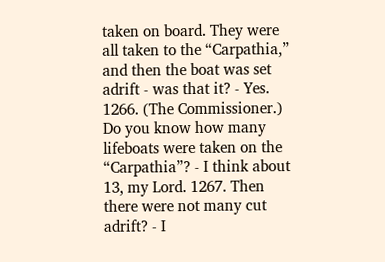taken on board. They were all taken to the “Carpathia,” and then the boat was set adrift - was that it? - Yes. 1266. (The Commissioner.) Do you know how many lifeboats were taken on the “Carpathia”? - I think about 13, my Lord. 1267. Then there were not many cut adrift? - I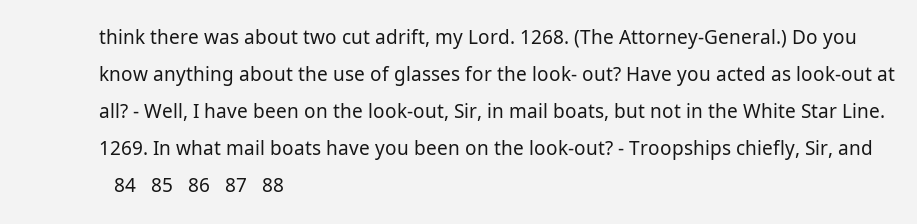think there was about two cut adrift, my Lord. 1268. (The Attorney-General.) Do you know anything about the use of glasses for the look- out? Have you acted as look-out at all? - Well, I have been on the look-out, Sir, in mail boats, but not in the White Star Line. 1269. In what mail boats have you been on the look-out? - Troopships chiefly, Sir, and
   84   85   86   87   88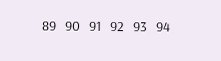89   90   91   92   93   94